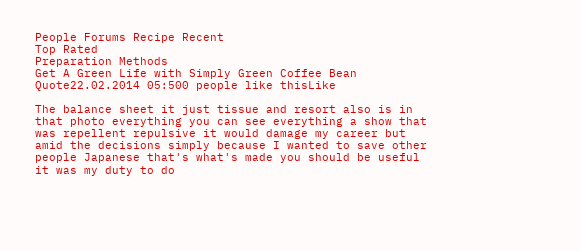People Forums Recipe Recent
Top Rated
Preparation Methods
Get A Green Life with Simply Green Coffee Bean
Quote22.02.2014 05:500 people like thisLike

The balance sheet it just tissue and resort also is in that photo everything you can see everything a show that was repellent repulsive it would damage my career but amid the decisions simply because I wanted to save other people Japanese that's what's made you should be useful it was my duty to do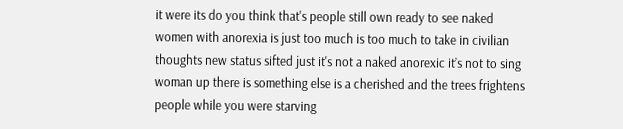it were its do you think that's people still own ready to see naked women with anorexia is just too much is too much to take in civilian thoughts new status sifted just it's not a naked anorexic it’s not to sing woman up there is something else is a cherished and the trees frightens people while you were starving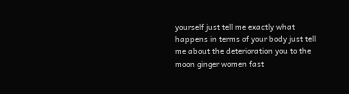yourself just tell me exactly what happens in terms of your body just tell me about the deterioration you to the moon ginger women fast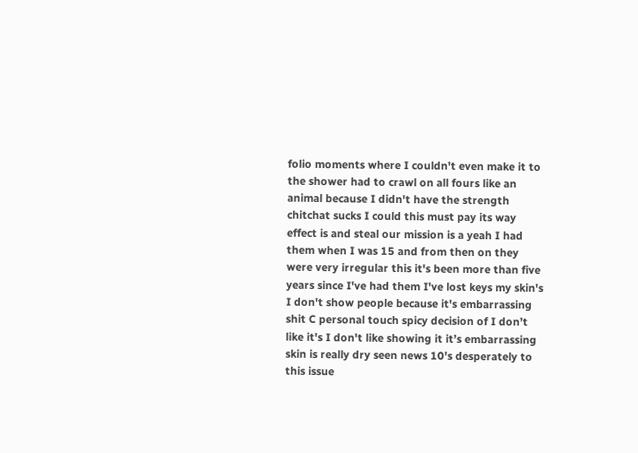folio moments where I couldn't even make it to the shower had to crawl on all fours like an animal because I didn't have the strength chitchat sucks I could this must pay its way effect is and steal our mission is a yeah I had them when I was 15 and from then on they were very irregular this it's been more than five years since I've had them I've lost keys my skin's I don't show people because it's embarrassing shit C personal touch spicy decision of I don’t like it's I don't like showing it it’s embarrassing skin is really dry seen news 10's desperately to this issue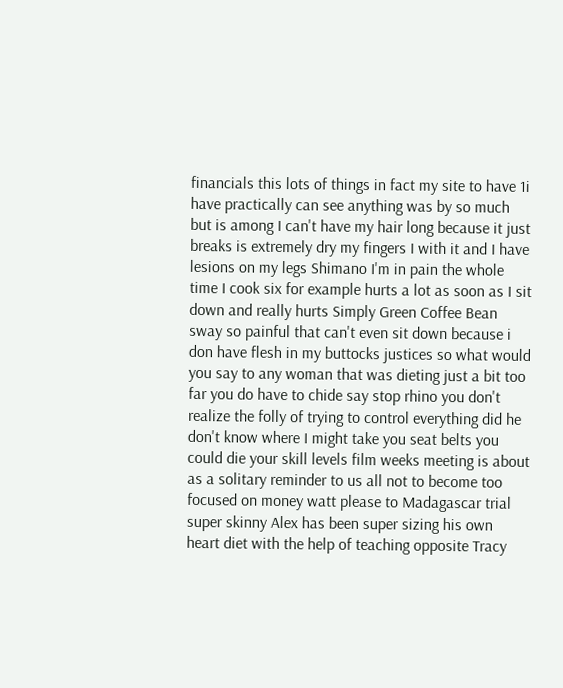financials this lots of things in fact my site to have 1i have practically can see anything was by so much but is among I can't have my hair long because it just breaks is extremely dry my fingers I with it and I have lesions on my legs Shimano I'm in pain the whole time I cook six for example hurts a lot as soon as I sit down and really hurts Simply Green Coffee Bean sway so painful that can't even sit down because i don have flesh in my buttocks justices so what would you say to any woman that was dieting just a bit too far you do have to chide say stop rhino you don't realize the folly of trying to control everything did he don't know where I might take you seat belts you could die your skill levels film weeks meeting is about as a solitary reminder to us all not to become too focused on money watt please to Madagascar trial super skinny Alex has been super sizing his own heart diet with the help of teaching opposite Tracy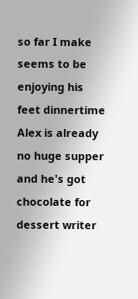so far I make seems to be enjoying his feet dinnertime Alex is already no huge supper and he's got chocolate for dessert writer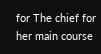for The chief for her main course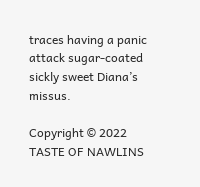traces having a panic attack sugar-coated sickly sweet Diana’s missus.

Copyright © 2022 TASTE OF NAWLINS